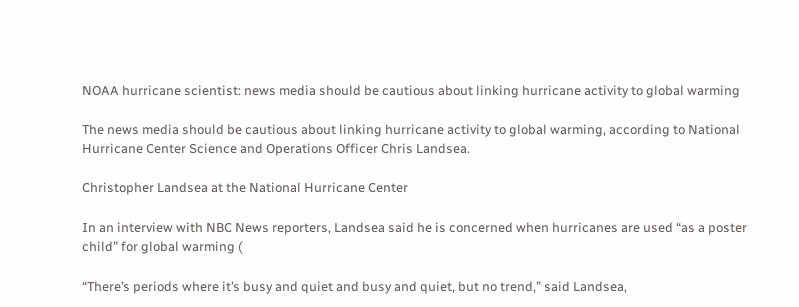NOAA hurricane scientist: news media should be cautious about linking hurricane activity to global warming

The news media should be cautious about linking hurricane activity to global warming, according to National Hurricane Center Science and Operations Officer Chris Landsea.

Christopher Landsea at the National Hurricane Center

In an interview with NBC News reporters, Landsea said he is concerned when hurricanes are used “as a poster child” for global warming (

“There’s periods where it’s busy and quiet and busy and quiet, but no trend,” said Landsea,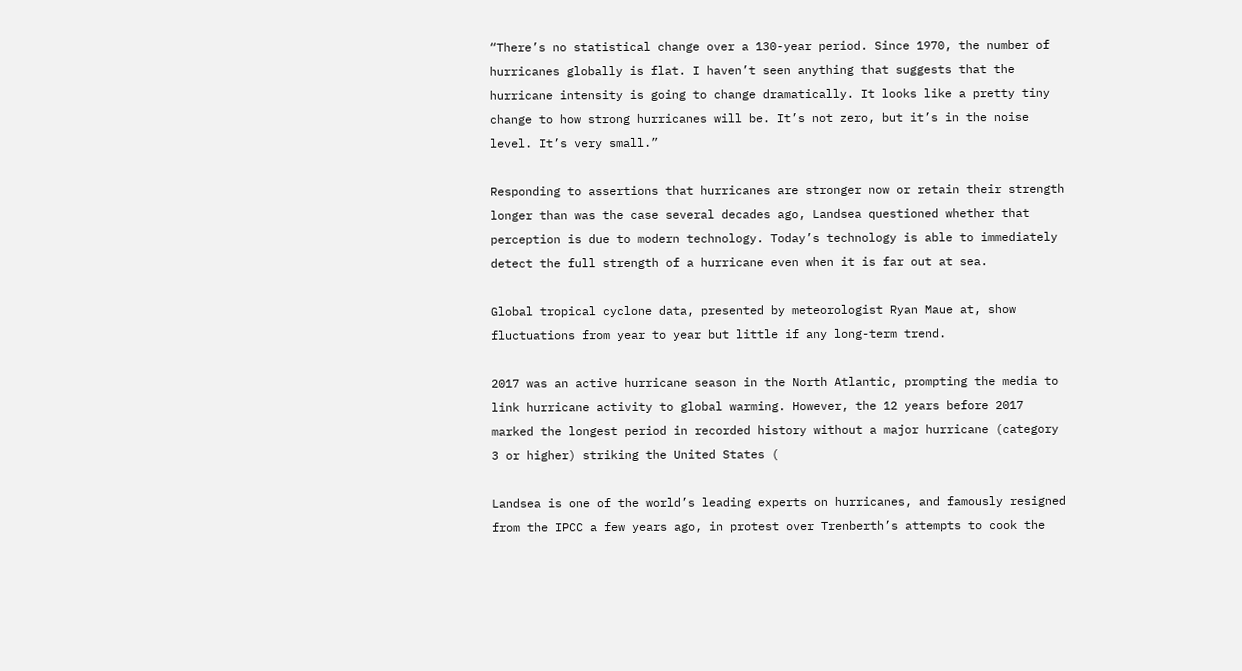“There’s no statistical change over a 130-year period. Since 1970, the number of hurricanes globally is flat. I haven’t seen anything that suggests that the hurricane intensity is going to change dramatically. It looks like a pretty tiny change to how strong hurricanes will be. It’s not zero, but it’s in the noise level. It’s very small.”

Responding to assertions that hurricanes are stronger now or retain their strength longer than was the case several decades ago, Landsea questioned whether that perception is due to modern technology. Today’s technology is able to immediately detect the full strength of a hurricane even when it is far out at sea.

Global tropical cyclone data, presented by meteorologist Ryan Maue at, show fluctuations from year to year but little if any long-term trend.

2017 was an active hurricane season in the North Atlantic, prompting the media to link hurricane activity to global warming. However, the 12 years before 2017 marked the longest period in recorded history without a major hurricane (category 3 or higher) striking the United States (

Landsea is one of the world’s leading experts on hurricanes, and famously resigned from the IPCC a few years ago, in protest over Trenberth’s attempts to cook the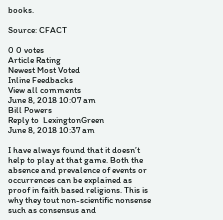books.

Source: CFACT

0 0 votes
Article Rating
Newest Most Voted
Inline Feedbacks
View all comments
June 8, 2018 10:07 am
Bill Powers
Reply to  LexingtonGreen
June 8, 2018 10:37 am

I have always found that it doesn’t help to play at that game. Both the absence and prevalence of events or occurrences can be explained as proof in faith based religions. This is why they tout non-scientific nonsense such as consensus and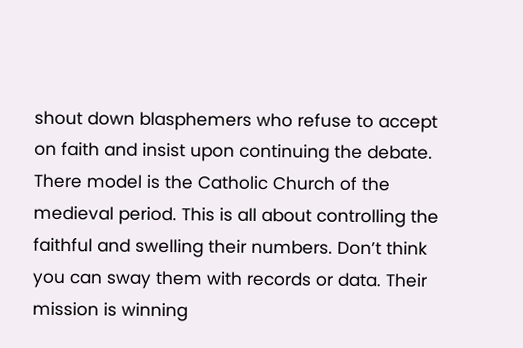shout down blasphemers who refuse to accept on faith and insist upon continuing the debate. There model is the Catholic Church of the medieval period. This is all about controlling the faithful and swelling their numbers. Don’t think you can sway them with records or data. Their mission is winning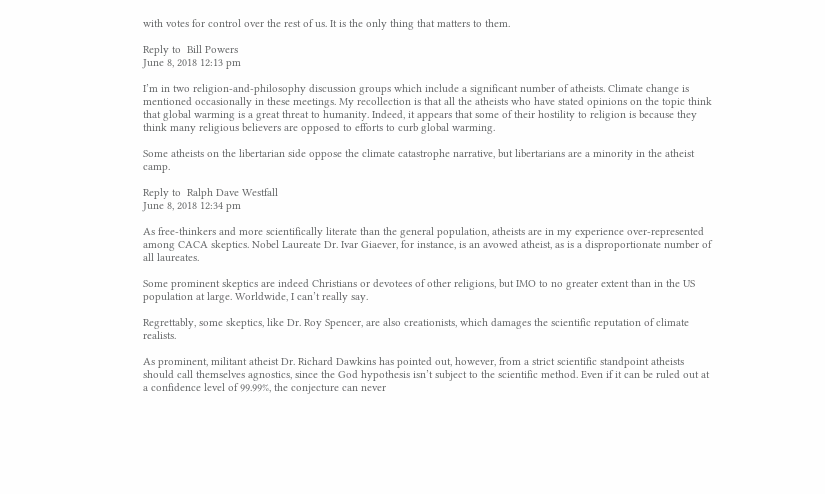with votes for control over the rest of us. It is the only thing that matters to them.

Reply to  Bill Powers
June 8, 2018 12:13 pm

I’m in two religion-and-philosophy discussion groups which include a significant number of atheists. Climate change is mentioned occasionally in these meetings. My recollection is that all the atheists who have stated opinions on the topic think that global warming is a great threat to humanity. Indeed, it appears that some of their hostility to religion is because they think many religious believers are opposed to efforts to curb global warming.

Some atheists on the libertarian side oppose the climate catastrophe narrative, but libertarians are a minority in the atheist camp.

Reply to  Ralph Dave Westfall
June 8, 2018 12:34 pm

As free-thinkers and more scientifically literate than the general population, atheists are in my experience over-represented among CACA skeptics. Nobel Laureate Dr. Ivar Giaever, for instance, is an avowed atheist, as is a disproportionate number of all laureates.

Some prominent skeptics are indeed Christians or devotees of other religions, but IMO to no greater extent than in the US population at large. Worldwide, I can’t really say.

Regrettably, some skeptics, like Dr. Roy Spencer, are also creationists, which damages the scientific reputation of climate realists.

As prominent, militant atheist Dr. Richard Dawkins has pointed out, however, from a strict scientific standpoint atheists should call themselves agnostics, since the God hypothesis isn’t subject to the scientific method. Even if it can be ruled out at a confidence level of 99.99%, the conjecture can never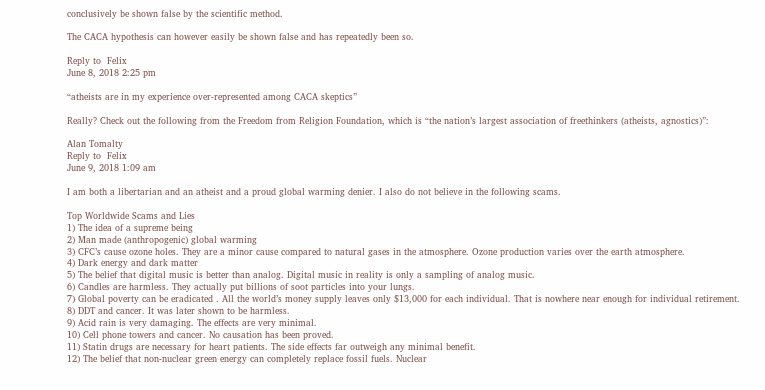conclusively be shown false by the scientific method.

The CACA hypothesis can however easily be shown false and has repeatedly been so.

Reply to  Felix
June 8, 2018 2:25 pm

“atheists are in my experience over-represented among CACA skeptics”

Really? Check out the following from the Freedom from Religion Foundation, which is “the nation’s largest association of freethinkers (atheists, agnostics)”:

Alan Tomalty
Reply to  Felix
June 9, 2018 1:09 am

I am both a libertarian and an atheist and a proud global warming denier. I also do not believe in the following scams.

Top Worldwide Scams and Lies
1) The idea of a supreme being
2) Man made (anthropogenic) global warming
3) CFC’s cause ozone holes. They are a minor cause compared to natural gases in the atmosphere. Ozone production varies over the earth atmosphere.
4) Dark energy and dark matter
5) The belief that digital music is better than analog. Digital music in reality is only a sampling of analog music.
6) Candles are harmless. They actually put billions of soot particles into your lungs.
7) Global poverty can be eradicated . All the world’s money supply leaves only $13,000 for each individual. That is nowhere near enough for individual retirement.
8) DDT and cancer. It was later shown to be harmless.
9) Acid rain is very damaging. The effects are very minimal.
10) Cell phone towers and cancer. No causation has been proved.
11) Statin drugs are necessary for heart patients. The side effects far outweigh any minimal benefit.
12) The belief that non-nuclear green energy can completely replace fossil fuels. Nuclear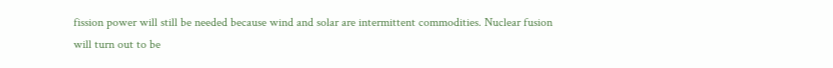fission power will still be needed because wind and solar are intermittent commodities. Nuclear fusion will turn out to be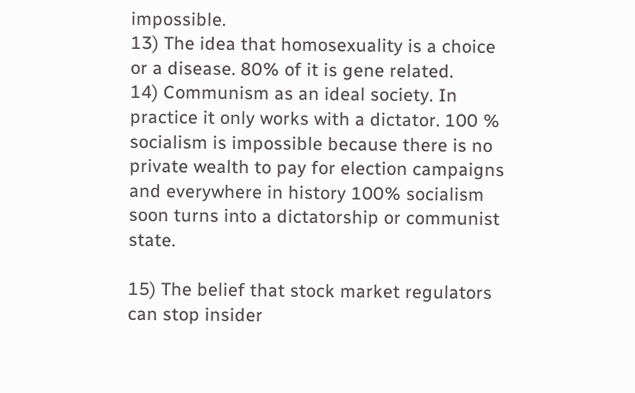impossible.
13) The idea that homosexuality is a choice or a disease. 80% of it is gene related.
14) Communism as an ideal society. In practice it only works with a dictator. 100 % socialism is impossible because there is no private wealth to pay for election campaigns and everywhere in history 100% socialism soon turns into a dictatorship or communist state.

15) The belief that stock market regulators can stop insider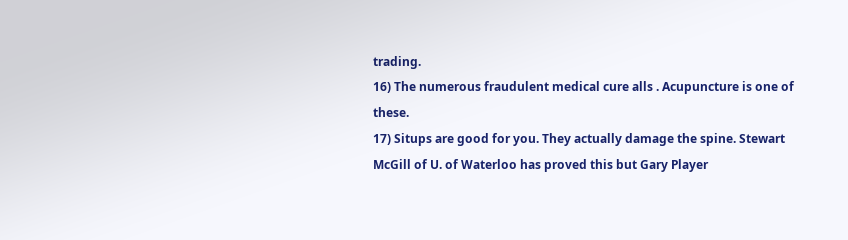trading.
16) The numerous fraudulent medical cure alls . Acupuncture is one of these.
17) Situps are good for you. They actually damage the spine. Stewart McGill of U. of Waterloo has proved this but Gary Player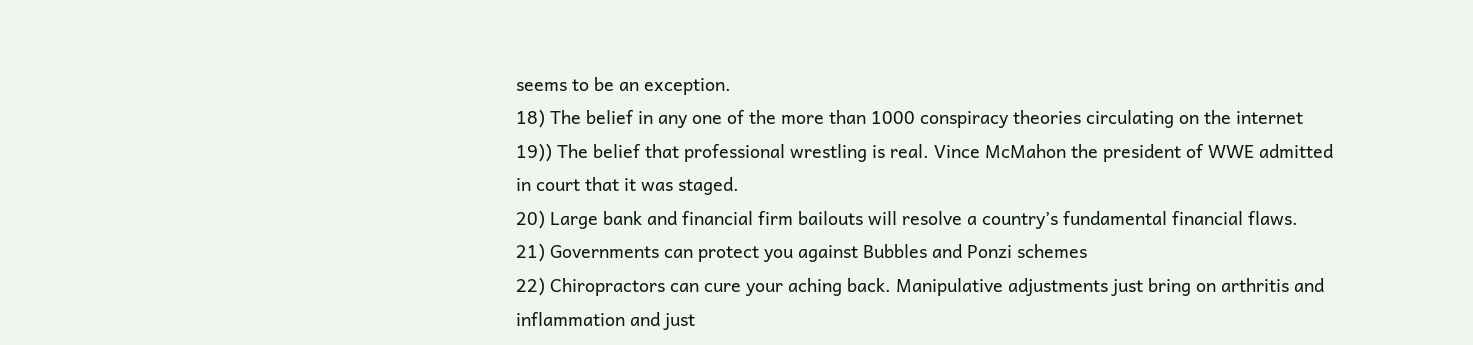seems to be an exception.
18) The belief in any one of the more than 1000 conspiracy theories circulating on the internet
19)) The belief that professional wrestling is real. Vince McMahon the president of WWE admitted in court that it was staged.
20) Large bank and financial firm bailouts will resolve a country’s fundamental financial flaws.
21) Governments can protect you against Bubbles and Ponzi schemes
22) Chiropractors can cure your aching back. Manipulative adjustments just bring on arthritis and inflammation and just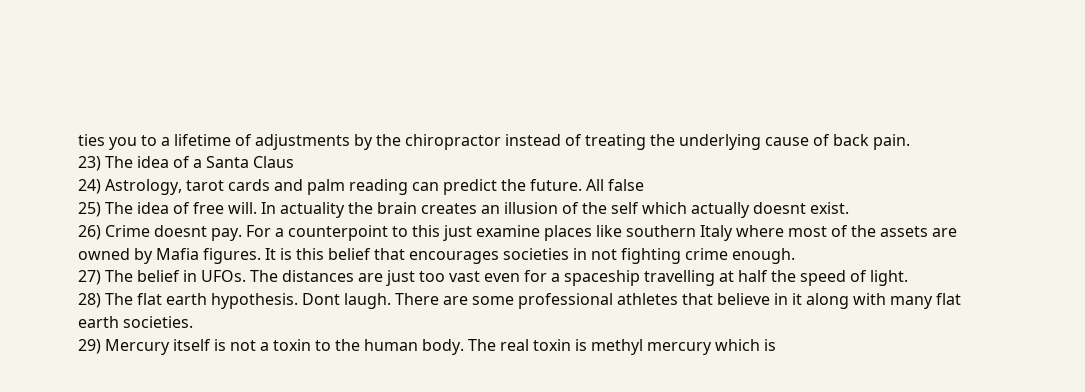ties you to a lifetime of adjustments by the chiropractor instead of treating the underlying cause of back pain.
23) The idea of a Santa Claus
24) Astrology, tarot cards and palm reading can predict the future. All false
25) The idea of free will. In actuality the brain creates an illusion of the self which actually doesnt exist.
26) Crime doesnt pay. For a counterpoint to this just examine places like southern Italy where most of the assets are owned by Mafia figures. It is this belief that encourages societies in not fighting crime enough.
27) The belief in UFOs. The distances are just too vast even for a spaceship travelling at half the speed of light.
28) The flat earth hypothesis. Dont laugh. There are some professional athletes that believe in it along with many flat earth societies.
29) Mercury itself is not a toxin to the human body. The real toxin is methyl mercury which is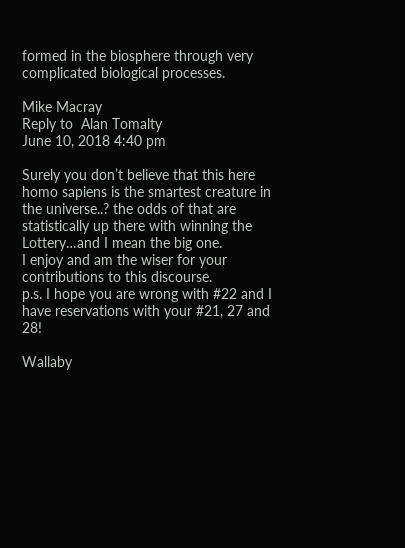formed in the biosphere through very complicated biological processes.

Mike Macray
Reply to  Alan Tomalty
June 10, 2018 4:40 pm

Surely you don’t believe that this here homo sapiens is the smartest creature in the universe..? the odds of that are statistically up there with winning the Lottery…and I mean the big one.
I enjoy and am the wiser for your contributions to this discourse.
p.s. I hope you are wrong with #22 and I have reservations with your #21, 27 and 28!

Wallaby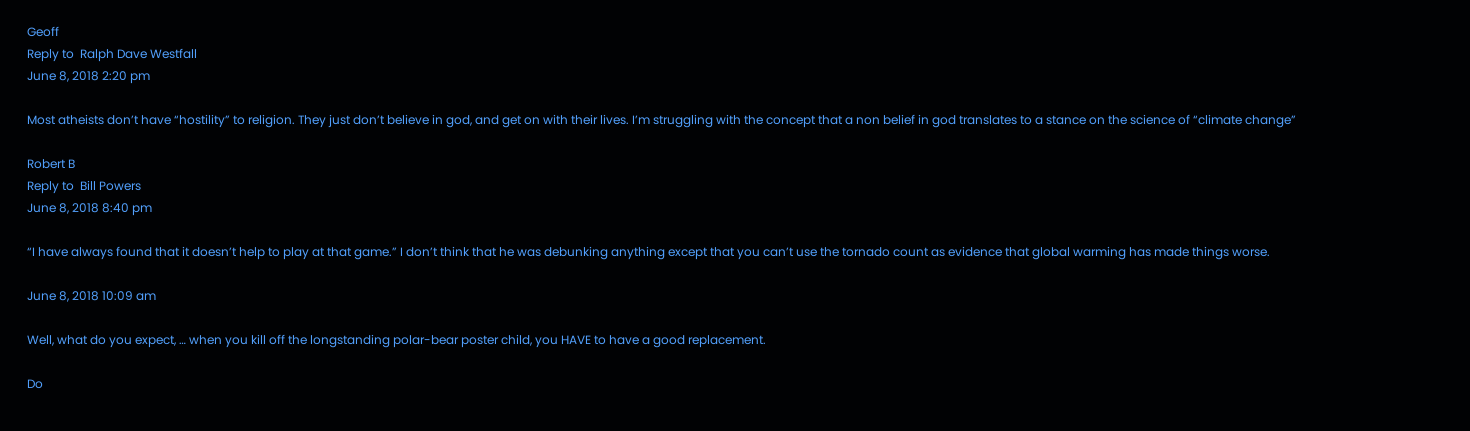Geoff
Reply to  Ralph Dave Westfall
June 8, 2018 2:20 pm

Most atheists don’t have “hostility” to religion. They just don’t believe in god, and get on with their lives. I’m struggling with the concept that a non belief in god translates to a stance on the science of “climate change”

Robert B
Reply to  Bill Powers
June 8, 2018 8:40 pm

“I have always found that it doesn’t help to play at that game.” I don’t think that he was debunking anything except that you can’t use the tornado count as evidence that global warming has made things worse.

June 8, 2018 10:09 am

Well, what do you expect, … when you kill off the longstanding polar-bear poster child, you HAVE to have a good replacement.

Do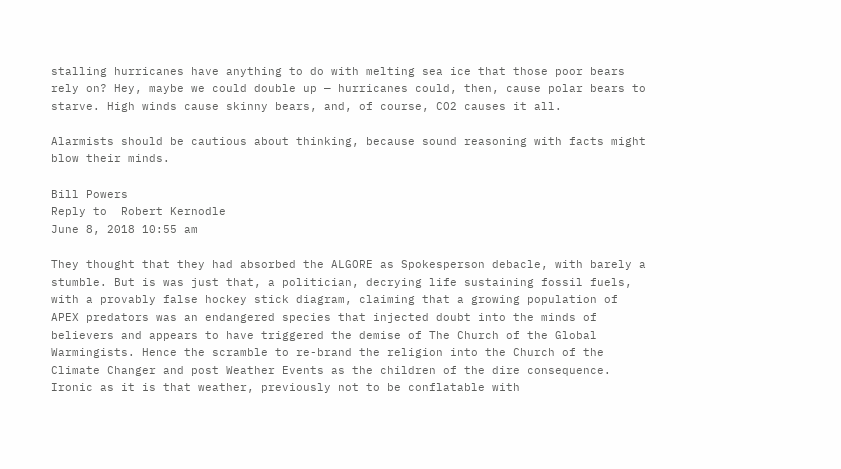stalling hurricanes have anything to do with melting sea ice that those poor bears rely on? Hey, maybe we could double up — hurricanes could, then, cause polar bears to starve. High winds cause skinny bears, and, of course, CO2 causes it all.

Alarmists should be cautious about thinking, because sound reasoning with facts might blow their minds.

Bill Powers
Reply to  Robert Kernodle
June 8, 2018 10:55 am

They thought that they had absorbed the ALGORE as Spokesperson debacle, with barely a stumble. But is was just that, a politician, decrying life sustaining fossil fuels, with a provably false hockey stick diagram, claiming that a growing population of APEX predators was an endangered species that injected doubt into the minds of believers and appears to have triggered the demise of The Church of the Global Warmingists. Hence the scramble to re-brand the religion into the Church of the Climate Changer and post Weather Events as the children of the dire consequence. Ironic as it is that weather, previously not to be conflatable with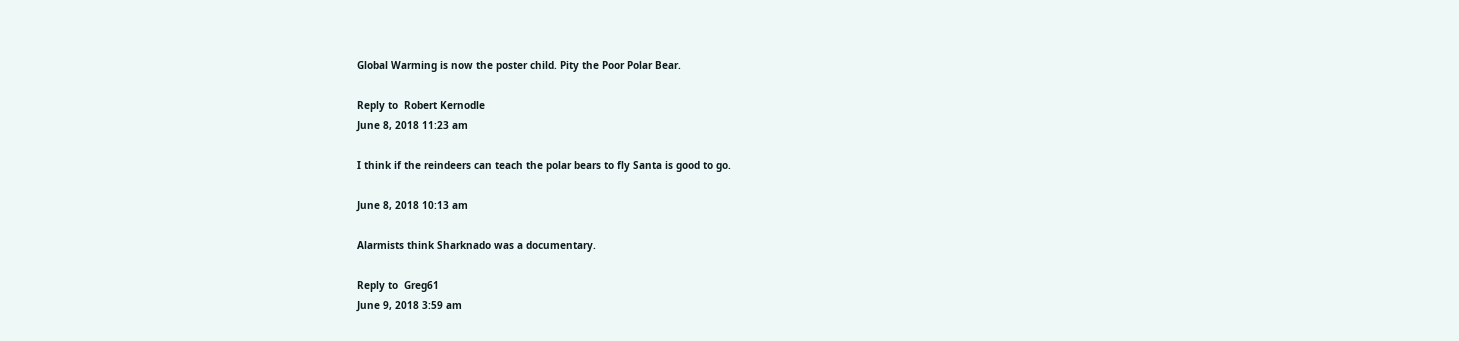Global Warming is now the poster child. Pity the Poor Polar Bear.

Reply to  Robert Kernodle
June 8, 2018 11:23 am

I think if the reindeers can teach the polar bears to fly Santa is good to go.

June 8, 2018 10:13 am

Alarmists think Sharknado was a documentary.

Reply to  Greg61
June 9, 2018 3:59 am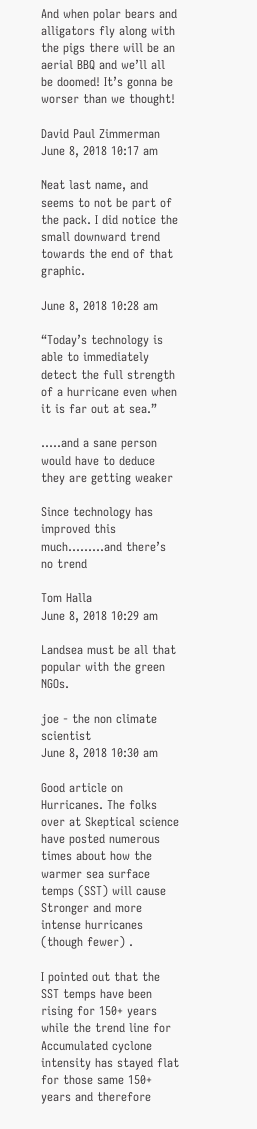And when polar bears and alligators fly along with the pigs there will be an aerial BBQ and we’ll all be doomed! It’s gonna be worser than we thought!

David Paul Zimmerman
June 8, 2018 10:17 am

Neat last name, and seems to not be part of the pack. I did notice the small downward trend towards the end of that graphic.

June 8, 2018 10:28 am

“Today’s technology is able to immediately detect the full strength of a hurricane even when it is far out at sea.”

…..and a sane person would have to deduce they are getting weaker

Since technology has improved this much………and there’s no trend

Tom Halla
June 8, 2018 10:29 am

Landsea must be all that popular with the green NGOs.

joe - the non climate scientist
June 8, 2018 10:30 am

Good article on Hurricanes. The folks over at Skeptical science have posted numerous times about how the warmer sea surface temps (SST) will cause Stronger and more intense hurricanes (though fewer) .

I pointed out that the SST temps have been rising for 150+ years while the trend line for Accumulated cyclone intensity has stayed flat for those same 150+ years and therefore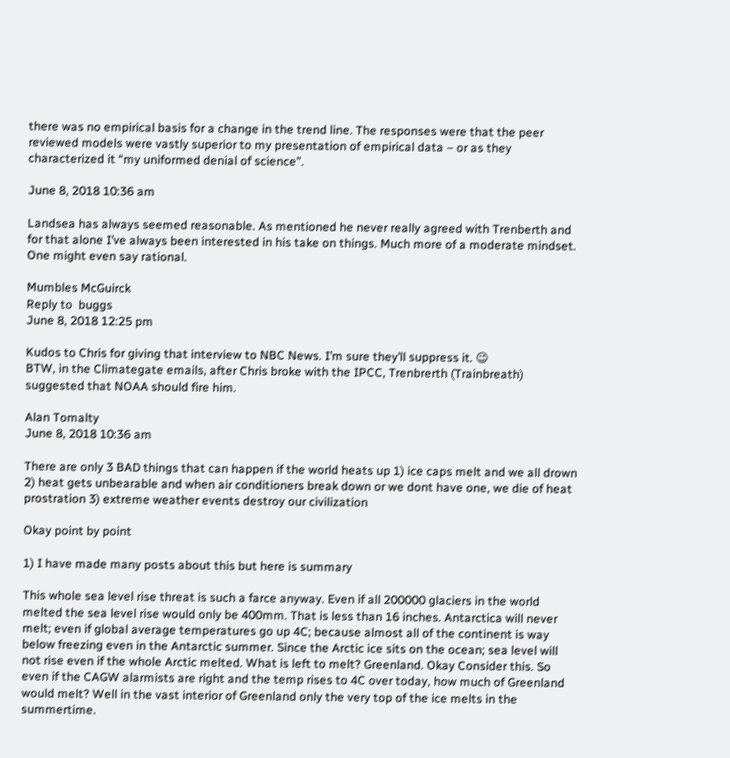there was no empirical basis for a change in the trend line. The responses were that the peer reviewed models were vastly superior to my presentation of empirical data – or as they characterized it “my uniformed denial of science”.

June 8, 2018 10:36 am

Landsea has always seemed reasonable. As mentioned he never really agreed with Trenberth and for that alone I’ve always been interested in his take on things. Much more of a moderate mindset. One might even say rational.

Mumbles McGuirck
Reply to  buggs
June 8, 2018 12:25 pm

Kudos to Chris for giving that interview to NBC News. I’m sure they’ll suppress it. 😉
BTW, in the Climategate emails, after Chris broke with the IPCC, Trenbrerth (Trainbreath) suggested that NOAA should fire him.

Alan Tomalty
June 8, 2018 10:36 am

There are only 3 BAD things that can happen if the world heats up 1) ice caps melt and we all drown
2) heat gets unbearable and when air conditioners break down or we dont have one, we die of heat prostration 3) extreme weather events destroy our civilization

Okay point by point

1) I have made many posts about this but here is summary

This whole sea level rise threat is such a farce anyway. Even if all 200000 glaciers in the world melted the sea level rise would only be 400mm. That is less than 16 inches. Antarctica will never melt; even if global average temperatures go up 4C; because almost all of the continent is way below freezing even in the Antarctic summer. Since the Arctic ice sits on the ocean; sea level will not rise even if the whole Arctic melted. What is left to melt? Greenland. Okay Consider this. So even if the CAGW alarmists are right and the temp rises to 4C over today, how much of Greenland would melt? Well in the vast interior of Greenland only the very top of the ice melts in the summertime.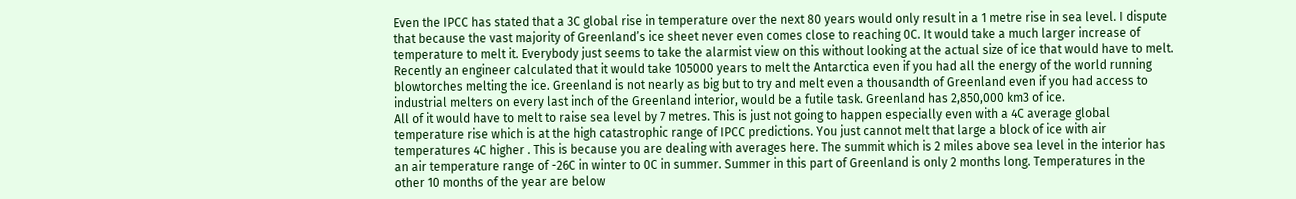Even the IPCC has stated that a 3C global rise in temperature over the next 80 years would only result in a 1 metre rise in sea level. I dispute that because the vast majority of Greenland’s ice sheet never even comes close to reaching 0C. It would take a much larger increase of temperature to melt it. Everybody just seems to take the alarmist view on this without looking at the actual size of ice that would have to melt. Recently an engineer calculated that it would take 105000 years to melt the Antarctica even if you had all the energy of the world running blowtorches melting the ice. Greenland is not nearly as big but to try and melt even a thousandth of Greenland even if you had access to industrial melters on every last inch of the Greenland interior, would be a futile task. Greenland has 2,850,000 km3 of ice.
All of it would have to melt to raise sea level by 7 metres. This is just not going to happen especially even with a 4C average global temperature rise which is at the high catastrophic range of IPCC predictions. You just cannot melt that large a block of ice with air temperatures 4C higher . This is because you are dealing with averages here. The summit which is 2 miles above sea level in the interior has an air temperature range of -26C in winter to 0C in summer. Summer in this part of Greenland is only 2 months long. Temperatures in the other 10 months of the year are below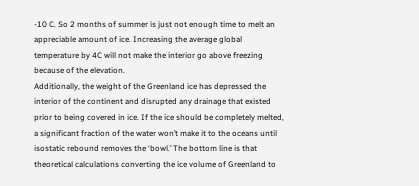-10 C. So 2 months of summer is just not enough time to melt an appreciable amount of ice. Increasing the average global temperature by 4C will not make the interior go above freezing because of the elevation.
Additionally, the weight of the Greenland ice has depressed the interior of the continent and disrupted any drainage that existed prior to being covered in ice. If the ice should be completely melted, a significant fraction of the water won’t make it to the oceans until isostatic rebound removes the ‘bowl.’ The bottom line is that theoretical calculations converting the ice volume of Greenland to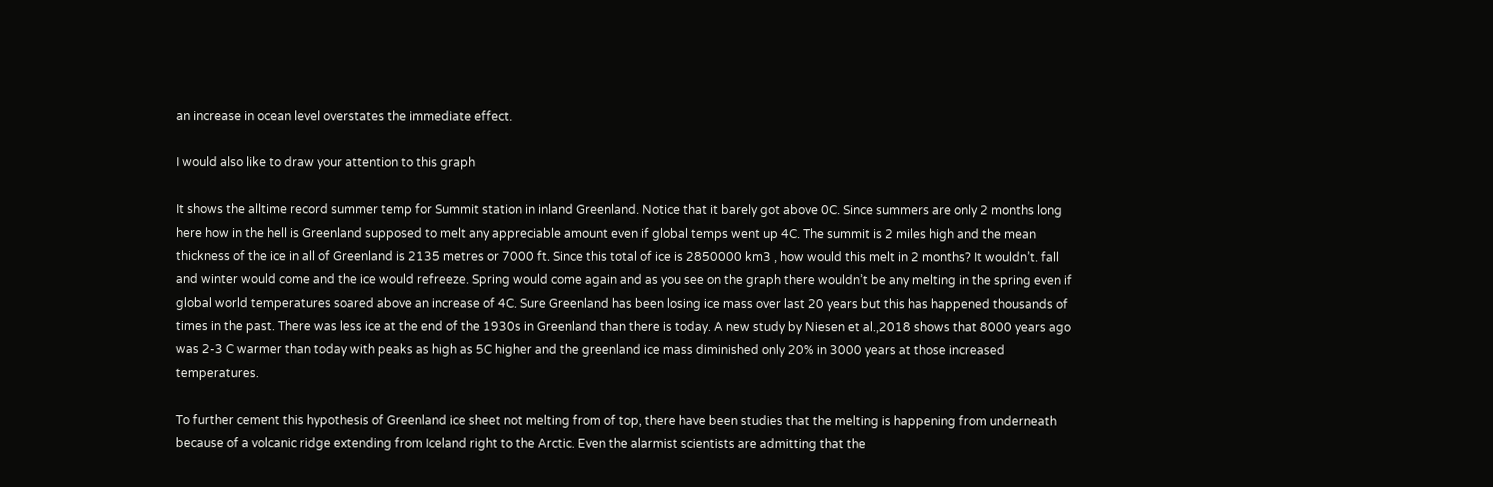an increase in ocean level overstates the immediate effect.

I would also like to draw your attention to this graph

It shows the alltime record summer temp for Summit station in inland Greenland. Notice that it barely got above 0C. Since summers are only 2 months long here how in the hell is Greenland supposed to melt any appreciable amount even if global temps went up 4C. The summit is 2 miles high and the mean thickness of the ice in all of Greenland is 2135 metres or 7000 ft. Since this total of ice is 2850000 km3 , how would this melt in 2 months? It wouldn’t. fall and winter would come and the ice would refreeze. Spring would come again and as you see on the graph there wouldn’t be any melting in the spring even if global world temperatures soared above an increase of 4C. Sure Greenland has been losing ice mass over last 20 years but this has happened thousands of times in the past. There was less ice at the end of the 1930s in Greenland than there is today. A new study by Niesen et al.,2018 shows that 8000 years ago was 2-3 C warmer than today with peaks as high as 5C higher and the greenland ice mass diminished only 20% in 3000 years at those increased temperatures.

To further cement this hypothesis of Greenland ice sheet not melting from of top, there have been studies that the melting is happening from underneath because of a volcanic ridge extending from Iceland right to the Arctic. Even the alarmist scientists are admitting that the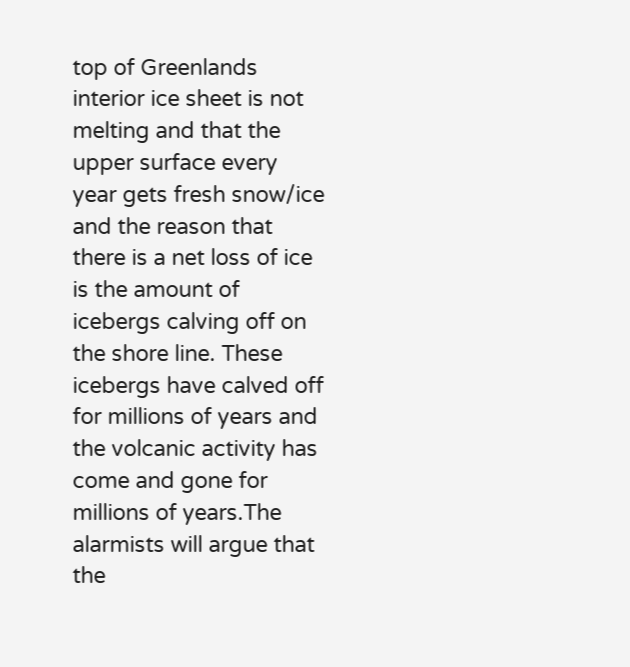top of Greenlands interior ice sheet is not melting and that the upper surface every year gets fresh snow/ice and the reason that there is a net loss of ice is the amount of icebergs calving off on the shore line. These icebergs have calved off for millions of years and the volcanic activity has come and gone for millions of years.The alarmists will argue that the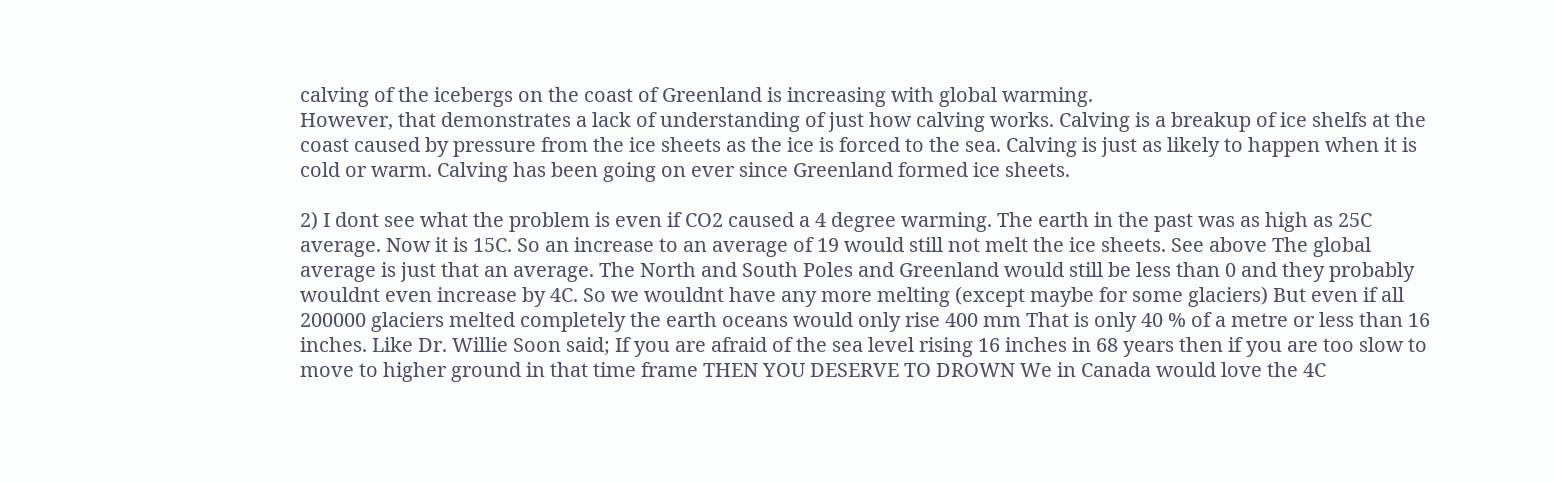calving of the icebergs on the coast of Greenland is increasing with global warming.
However, that demonstrates a lack of understanding of just how calving works. Calving is a breakup of ice shelfs at the coast caused by pressure from the ice sheets as the ice is forced to the sea. Calving is just as likely to happen when it is cold or warm. Calving has been going on ever since Greenland formed ice sheets.

2) I dont see what the problem is even if CO2 caused a 4 degree warming. The earth in the past was as high as 25C average. Now it is 15C. So an increase to an average of 19 would still not melt the ice sheets. See above The global average is just that an average. The North and South Poles and Greenland would still be less than 0 and they probably wouldnt even increase by 4C. So we wouldnt have any more melting (except maybe for some glaciers) But even if all 200000 glaciers melted completely the earth oceans would only rise 400 mm That is only 40 % of a metre or less than 16 inches. Like Dr. Willie Soon said; If you are afraid of the sea level rising 16 inches in 68 years then if you are too slow to move to higher ground in that time frame THEN YOU DESERVE TO DROWN We in Canada would love the 4C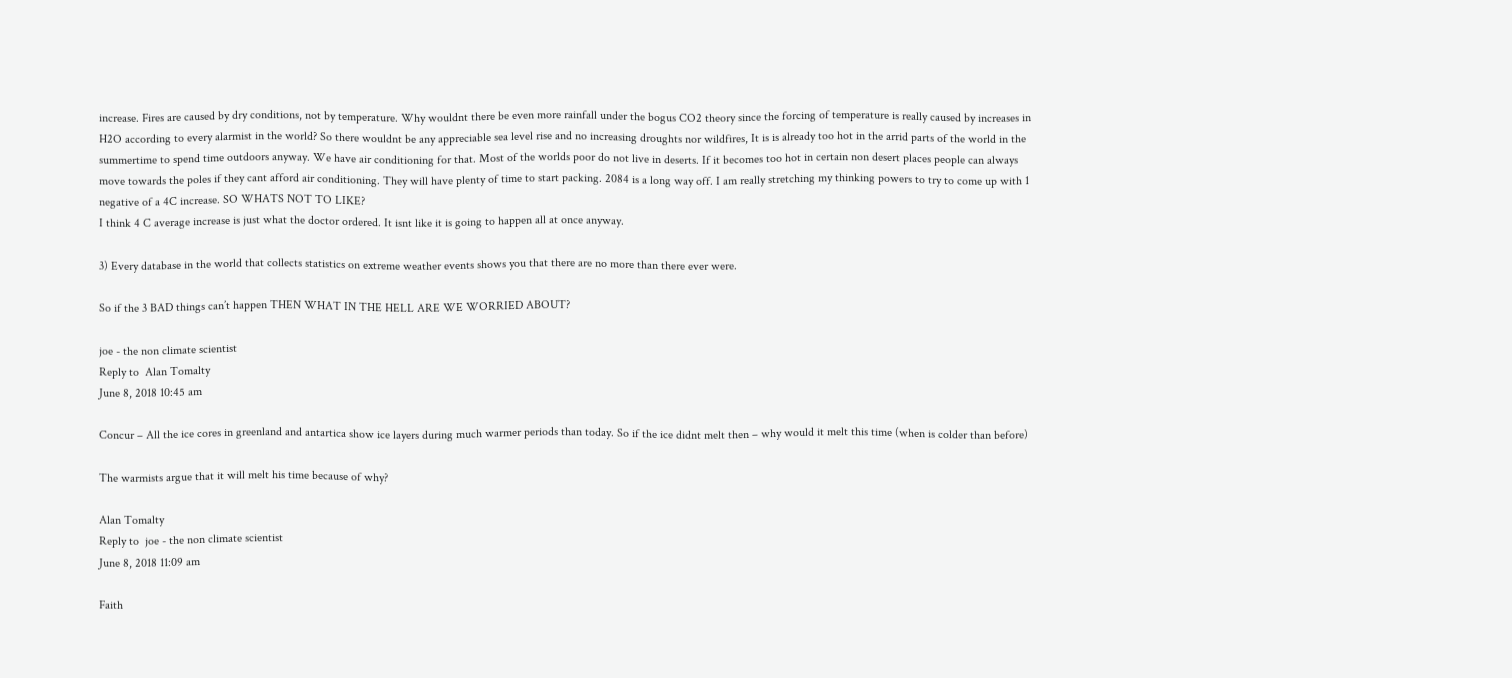increase. Fires are caused by dry conditions, not by temperature. Why wouldnt there be even more rainfall under the bogus CO2 theory since the forcing of temperature is really caused by increases in H2O according to every alarmist in the world? So there wouldnt be any appreciable sea level rise and no increasing droughts nor wildfires, It is is already too hot in the arrid parts of the world in the summertime to spend time outdoors anyway. We have air conditioning for that. Most of the worlds poor do not live in deserts. If it becomes too hot in certain non desert places people can always move towards the poles if they cant afford air conditioning. They will have plenty of time to start packing. 2084 is a long way off. I am really stretching my thinking powers to try to come up with 1 negative of a 4C increase. SO WHATS NOT TO LIKE?
I think 4 C average increase is just what the doctor ordered. It isnt like it is going to happen all at once anyway.

3) Every database in the world that collects statistics on extreme weather events shows you that there are no more than there ever were.

So if the 3 BAD things can’t happen THEN WHAT IN THE HELL ARE WE WORRIED ABOUT?

joe - the non climate scientist
Reply to  Alan Tomalty
June 8, 2018 10:45 am

Concur – All the ice cores in greenland and antartica show ice layers during much warmer periods than today. So if the ice didnt melt then – why would it melt this time (when is colder than before)

The warmists argue that it will melt his time because of why?

Alan Tomalty
Reply to  joe - the non climate scientist
June 8, 2018 11:09 am

Faith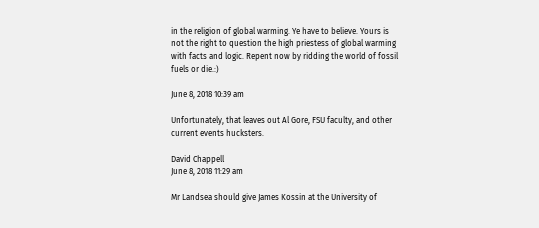in the religion of global warming. Ye have to believe. Yours is not the right to question the high priestess of global warming with facts and logic. Repent now by ridding the world of fossil fuels or die.:)

June 8, 2018 10:39 am

Unfortunately, that leaves out Al Gore, FSU faculty, and other current events hucksters.

David Chappell
June 8, 2018 11:29 am

Mr Landsea should give James Kossin at the University of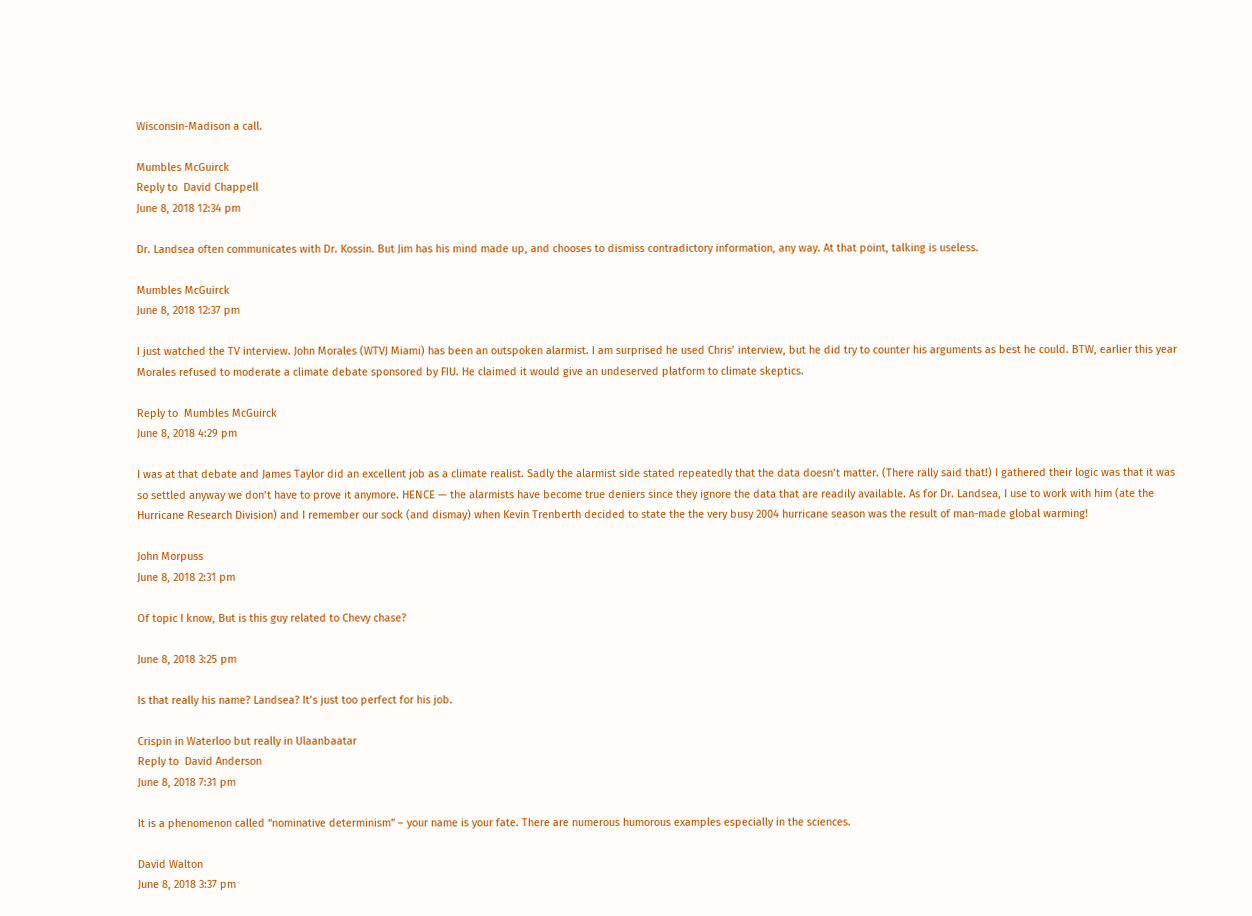Wisconsin-Madison a call.

Mumbles McGuirck
Reply to  David Chappell
June 8, 2018 12:34 pm

Dr. Landsea often communicates with Dr. Kossin. But Jim has his mind made up, and chooses to dismiss contradictory information, any way. At that point, talking is useless.

Mumbles McGuirck
June 8, 2018 12:37 pm

I just watched the TV interview. John Morales (WTVJ Miami) has been an outspoken alarmist. I am surprised he used Chris’ interview, but he did try to counter his arguments as best he could. BTW, earlier this year Morales refused to moderate a climate debate sponsored by FIU. He claimed it would give an undeserved platform to climate skeptics.

Reply to  Mumbles McGuirck
June 8, 2018 4:29 pm

I was at that debate and James Taylor did an excellent job as a climate realist. Sadly the alarmist side stated repeatedly that the data doesn’t matter. (There rally said that!) I gathered their logic was that it was so settled anyway we don’t have to prove it anymore. HENCE — the alarmists have become true deniers since they ignore the data that are readily available. As for Dr. Landsea, I use to work with him (ate the Hurricane Research Division) and I remember our sock (and dismay) when Kevin Trenberth decided to state the the very busy 2004 hurricane season was the result of man-made global warming!

John Morpuss
June 8, 2018 2:31 pm

Of topic I know, But is this guy related to Chevy chase?

June 8, 2018 3:25 pm

Is that really his name? Landsea? It’s just too perfect for his job.

Crispin in Waterloo but really in Ulaanbaatar
Reply to  David Anderson
June 8, 2018 7:31 pm

It is a phenomenon called “nominative determinism” – your name is your fate. There are numerous humorous examples especially in the sciences.

David Walton
June 8, 2018 3:37 pm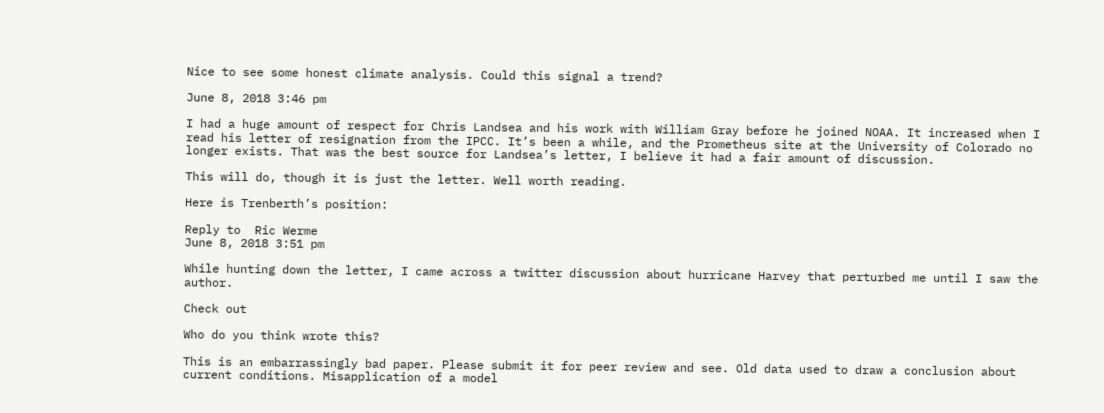Nice to see some honest climate analysis. Could this signal a trend?

June 8, 2018 3:46 pm

I had a huge amount of respect for Chris Landsea and his work with William Gray before he joined NOAA. It increased when I read his letter of resignation from the IPCC. It’s been a while, and the Prometheus site at the University of Colorado no longer exists. That was the best source for Landsea’s letter, I believe it had a fair amount of discussion.

This will do, though it is just the letter. Well worth reading.

Here is Trenberth’s position:

Reply to  Ric Werme
June 8, 2018 3:51 pm

While hunting down the letter, I came across a twitter discussion about hurricane Harvey that perturbed me until I saw the author.

Check out

Who do you think wrote this?

This is an embarrassingly bad paper. Please submit it for peer review and see. Old data used to draw a conclusion about current conditions. Misapplication of a model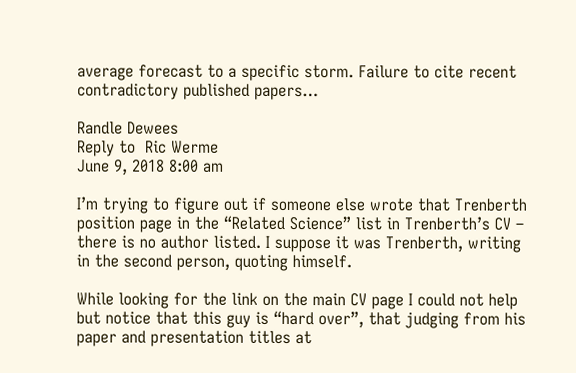average forecast to a specific storm. Failure to cite recent contradictory published papers…

Randle Dewees
Reply to  Ric Werme
June 9, 2018 8:00 am

I’m trying to figure out if someone else wrote that Trenberth position page in the “Related Science” list in Trenberth’s CV – there is no author listed. I suppose it was Trenberth, writing in the second person, quoting himself.

While looking for the link on the main CV page I could not help but notice that this guy is “hard over”, that judging from his paper and presentation titles at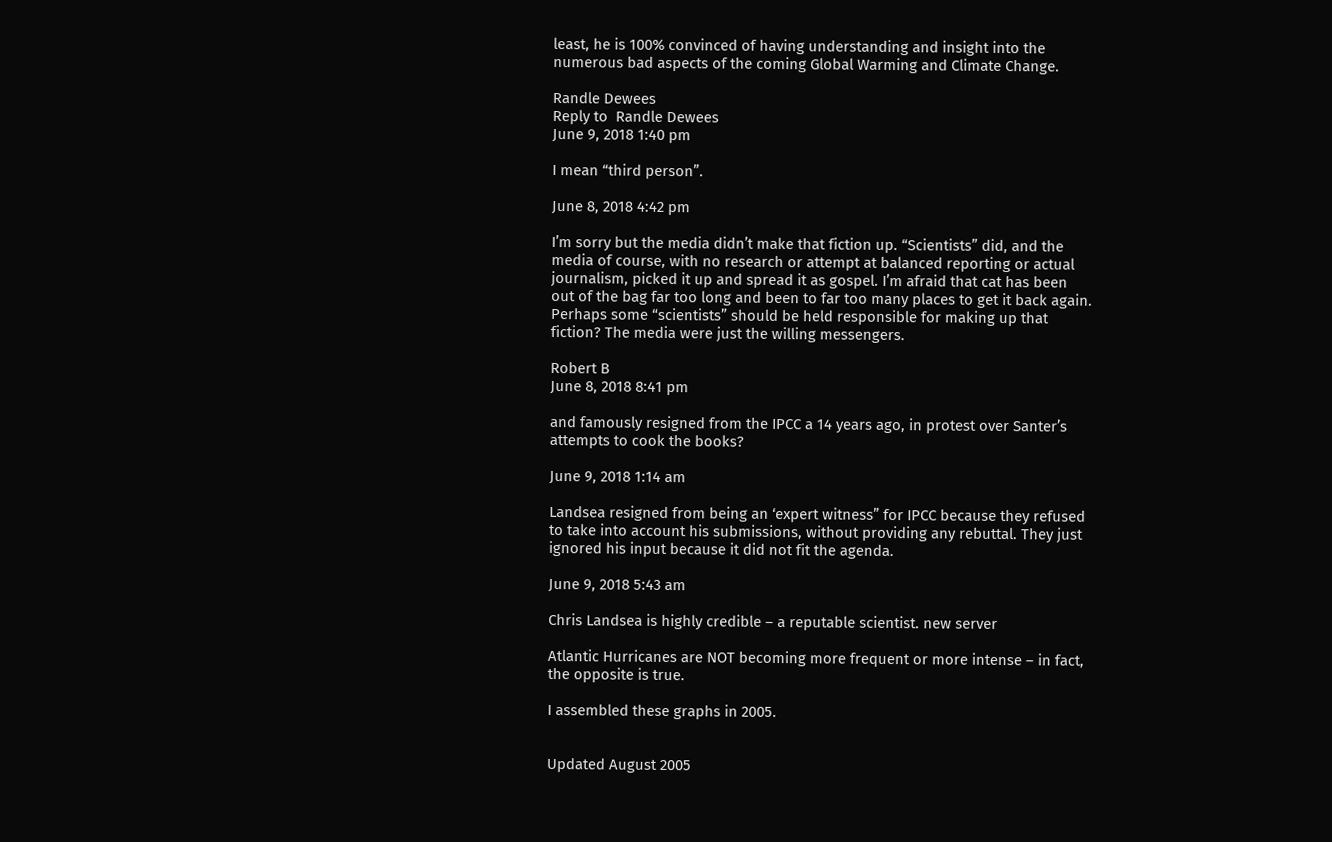least, he is 100% convinced of having understanding and insight into the numerous bad aspects of the coming Global Warming and Climate Change.

Randle Dewees
Reply to  Randle Dewees
June 9, 2018 1:40 pm

I mean “third person”.

June 8, 2018 4:42 pm

I’m sorry but the media didn’t make that fiction up. “Scientists” did, and the media of course, with no research or attempt at balanced reporting or actual journalism, picked it up and spread it as gospel. I’m afraid that cat has been out of the bag far too long and been to far too many places to get it back again. Perhaps some “scientists” should be held responsible for making up that fiction? The media were just the willing messengers.

Robert B
June 8, 2018 8:41 pm

and famously resigned from the IPCC a 14 years ago, in protest over Santer’s attempts to cook the books?

June 9, 2018 1:14 am

Landsea resigned from being an ‘expert witness” for IPCC because they refused to take into account his submissions, without providing any rebuttal. They just ignored his input because it did not fit the agenda.

June 9, 2018 5:43 am

Chris Landsea is highly credible – a reputable scientist. new server

Atlantic Hurricanes are NOT becoming more frequent or more intense – in fact, the opposite is true.

I assembled these graphs in 2005.


Updated August 2005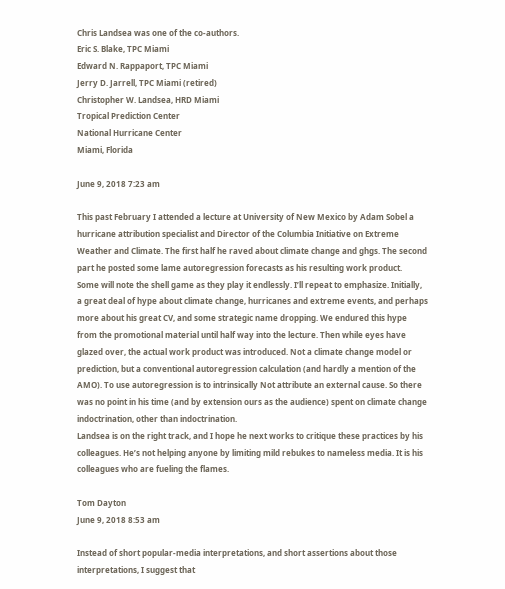Chris Landsea was one of the co-authors.
Eric S. Blake, TPC Miami
Edward N. Rappaport, TPC Miami
Jerry D. Jarrell, TPC Miami (retired)
Christopher W. Landsea, HRD Miami
Tropical Prediction Center
National Hurricane Center
Miami, Florida

June 9, 2018 7:23 am

This past February I attended a lecture at University of New Mexico by Adam Sobel a hurricane attribution specialist and Director of the Columbia Initiative on Extreme Weather and Climate. The first half he raved about climate change and ghgs. The second part he posted some lame autoregression forecasts as his resulting work product.
Some will note the shell game as they play it endlessly. I’ll repeat to emphasize. Initially, a great deal of hype about climate change, hurricanes and extreme events, and perhaps more about his great CV, and some strategic name dropping. We endured this hype from the promotional material until half way into the lecture. Then while eyes have glazed over, the actual work product was introduced. Not a climate change model or prediction, but a conventional autoregression calculation (and hardly a mention of the AMO). To use autoregression is to intrinsically Not attribute an external cause. So there was no point in his time (and by extension ours as the audience) spent on climate change indoctrination, other than indoctrination.
Landsea is on the right track, and I hope he next works to critique these practices by his colleagues. He’s not helping anyone by limiting mild rebukes to nameless media. It is his colleagues who are fueling the flames.

Tom Dayton
June 9, 2018 8:53 am

Instead of short popular-media interpretations, and short assertions about those interpretations, I suggest that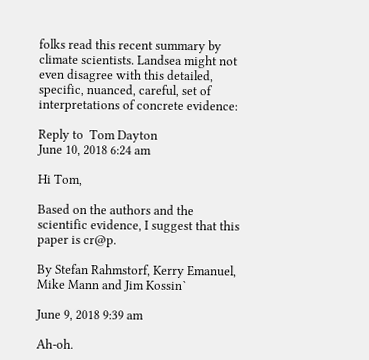folks read this recent summary by climate scientists. Landsea might not even disagree with this detailed, specific, nuanced, careful, set of interpretations of concrete evidence:

Reply to  Tom Dayton
June 10, 2018 6:24 am

Hi Tom,

Based on the authors and the scientific evidence, I suggest that this paper is cr@p.

By Stefan Rahmstorf, Kerry Emanuel, Mike Mann and Jim Kossin`

June 9, 2018 9:39 am

Ah-oh.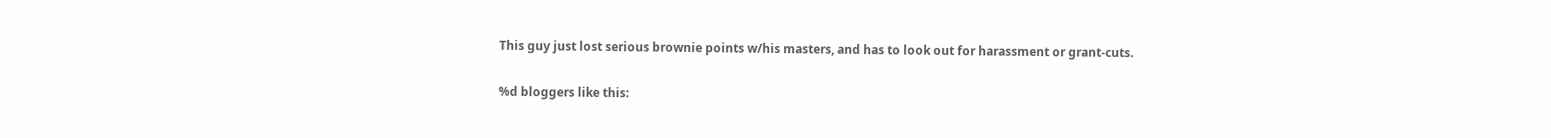This guy just lost serious brownie points w/his masters, and has to look out for harassment or grant-cuts.

%d bloggers like this: